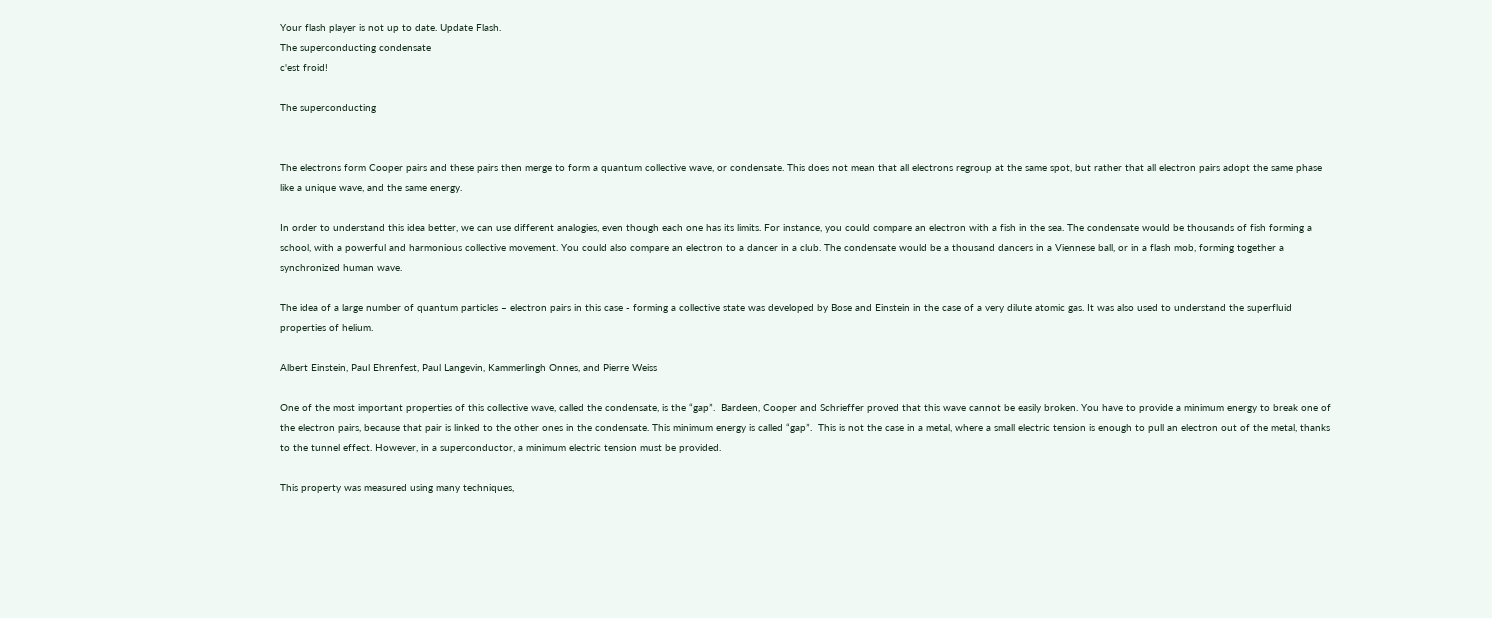Your flash player is not up to date. Update Flash.
The superconducting condensate
c'est froid!

The superconducting


The electrons form Cooper pairs and these pairs then merge to form a quantum collective wave, or condensate. This does not mean that all electrons regroup at the same spot, but rather that all electron pairs adopt the same phase like a unique wave, and the same energy.

In order to understand this idea better, we can use different analogies, even though each one has its limits. For instance, you could compare an electron with a fish in the sea. The condensate would be thousands of fish forming a school, with a powerful and harmonious collective movement. You could also compare an electron to a dancer in a club. The condensate would be a thousand dancers in a Viennese ball, or in a flash mob, forming together a synchronized human wave.

The idea of a large number of quantum particles – electron pairs in this case - forming a collective state was developed by Bose and Einstein in the case of a very dilute atomic gas. It was also used to understand the superfluid properties of helium.

Albert Einstein, Paul Ehrenfest, Paul Langevin, Kammerlingh Onnes, and Pierre Weiss

One of the most important properties of this collective wave, called the condensate, is the “gap”.  Bardeen, Cooper and Schrieffer proved that this wave cannot be easily broken. You have to provide a minimum energy to break one of the electron pairs, because that pair is linked to the other ones in the condensate. This minimum energy is called “gap”.  This is not the case in a metal, where a small electric tension is enough to pull an electron out of the metal, thanks to the tunnel effect. However, in a superconductor, a minimum electric tension must be provided.

This property was measured using many techniques,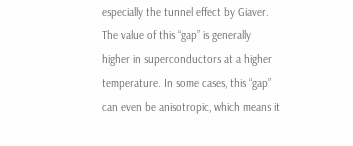especially the tunnel effect by Giaver. The value of this “gap” is generally higher in superconductors at a higher temperature. In some cases, this “gap” can even be anisotropic, which means it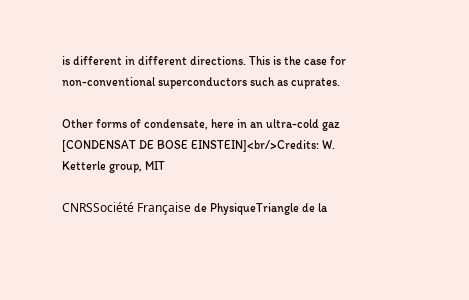is different in different directions. This is the case for non-conventional superconductors such as cuprates.

Other forms of condensate, here in an ultra-cold gaz [CONDENSAT DE BOSE EINSTEIN]<br/>Credits: W. Ketterle group, MIT

CNRSSociété Française de PhysiqueTriangle de la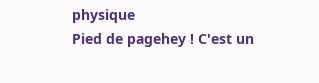physique
Pied de pagehey ! C'est un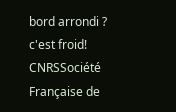bord arrondi ?
c'est froid!
CNRSSociété Française de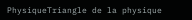PhysiqueTriangle de la physique